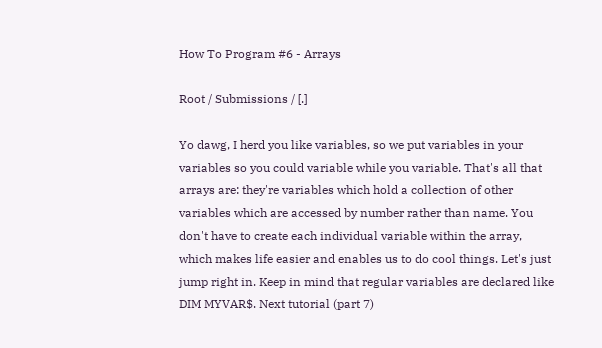How To Program #6 - Arrays

Root / Submissions / [.]

Yo dawg, I herd you like variables, so we put variables in your variables so you could variable while you variable. That's all that arrays are: they're variables which hold a collection of other variables which are accessed by number rather than name. You don't have to create each individual variable within the array, which makes life easier and enables us to do cool things. Let's just jump right in. Keep in mind that regular variables are declared like DIM MYVAR$. Next tutorial (part 7)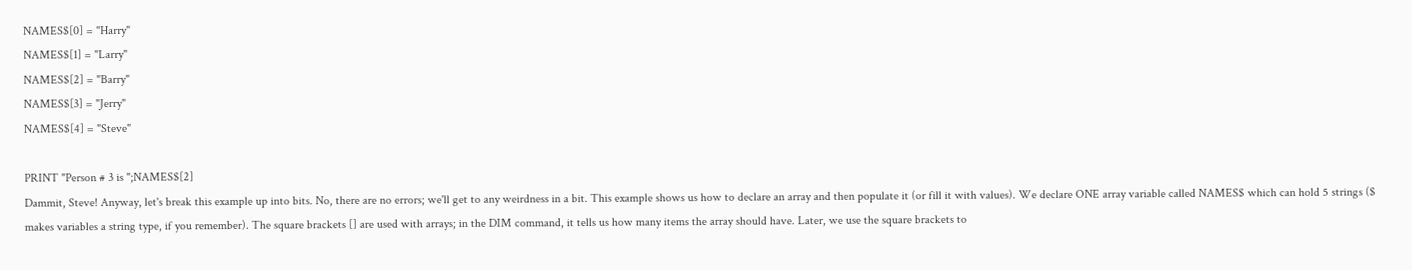NAMES$[0] = "Harry"
NAMES$[1] = "Larry"
NAMES$[2] = "Barry"
NAMES$[3] = "Jerry"
NAMES$[4] = "Steve"

PRINT "Person # 3 is ";NAMES$[2]
Dammit, Steve! Anyway, let's break this example up into bits. No, there are no errors; we'll get to any weirdness in a bit. This example shows us how to declare an array and then populate it (or fill it with values). We declare ONE array variable called NAMES$ which can hold 5 strings ($ makes variables a string type, if you remember). The square brackets [] are used with arrays; in the DIM command, it tells us how many items the array should have. Later, we use the square brackets to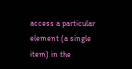access a particular element (a single item) in the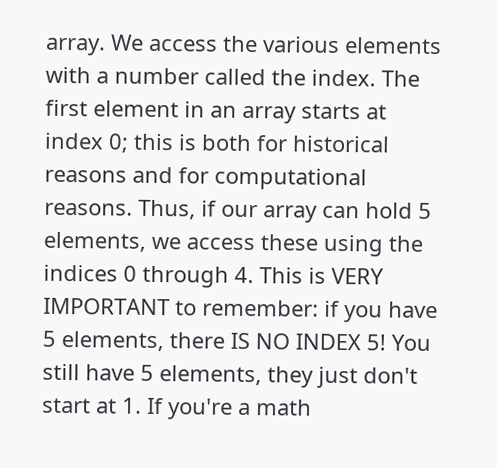array. We access the various elements with a number called the index. The first element in an array starts at index 0; this is both for historical reasons and for computational reasons. Thus, if our array can hold 5 elements, we access these using the indices 0 through 4. This is VERY IMPORTANT to remember: if you have 5 elements, there IS NO INDEX 5! You still have 5 elements, they just don't start at 1. If you're a math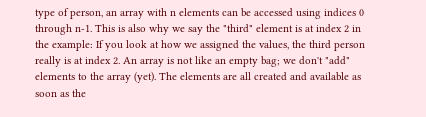type of person, an array with n elements can be accessed using indices 0 through n-1. This is also why we say the "third" element is at index 2 in the example: If you look at how we assigned the values, the third person really is at index 2. An array is not like an empty bag; we don't "add" elements to the array (yet). The elements are all created and available as soon as the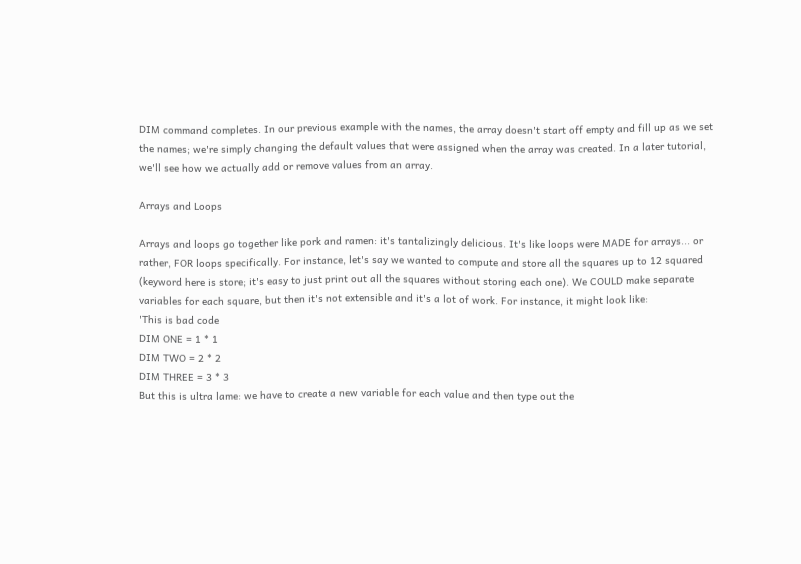DIM command completes. In our previous example with the names, the array doesn't start off empty and fill up as we set the names; we're simply changing the default values that were assigned when the array was created. In a later tutorial, we'll see how we actually add or remove values from an array.

Arrays and Loops

Arrays and loops go together like pork and ramen: it's tantalizingly delicious. It's like loops were MADE for arrays... or rather, FOR loops specifically. For instance, let's say we wanted to compute and store all the squares up to 12 squared (keyword here is store; it's easy to just print out all the squares without storing each one). We COULD make separate variables for each square, but then it's not extensible and it's a lot of work. For instance, it might look like:
'This is bad code
DIM ONE = 1 * 1
DIM TWO = 2 * 2
DIM THREE = 3 * 3
But this is ultra lame: we have to create a new variable for each value and then type out the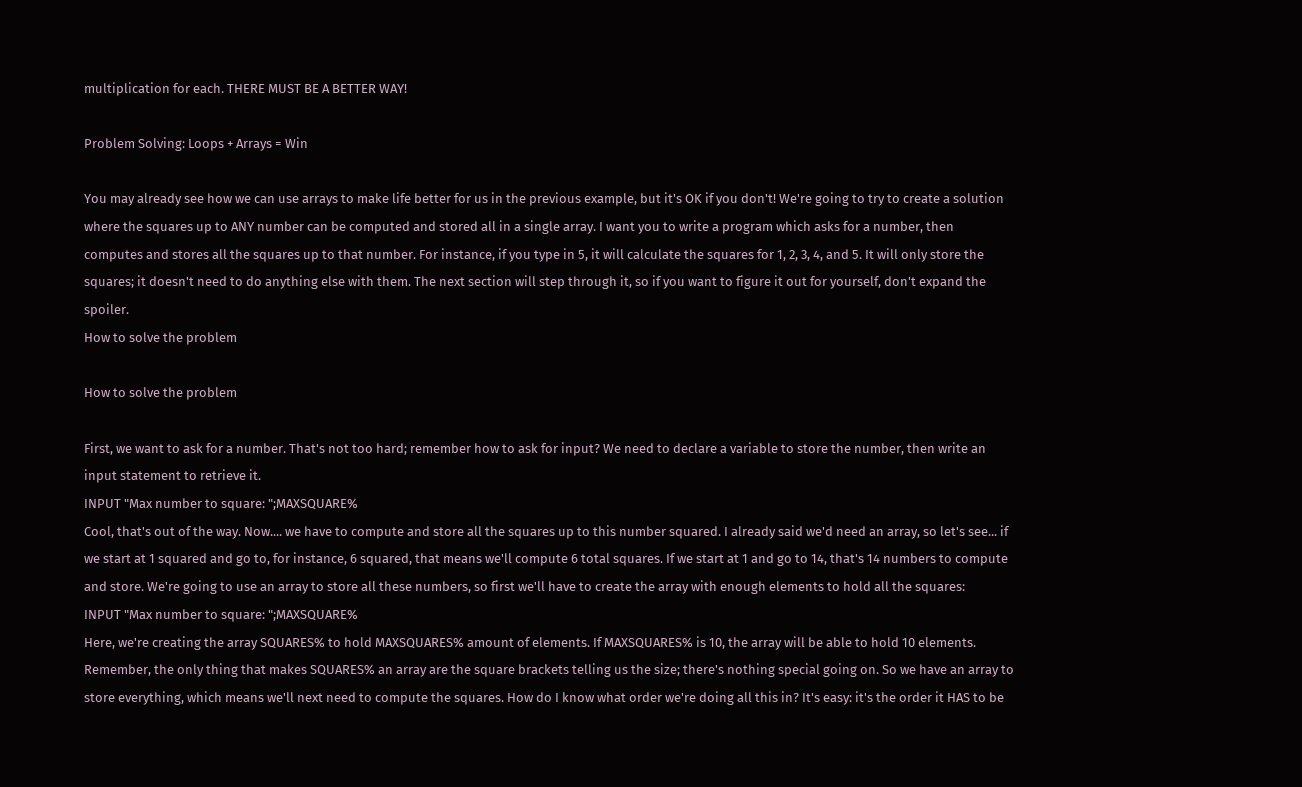multiplication for each. THERE MUST BE A BETTER WAY!

Problem Solving: Loops + Arrays = Win

You may already see how we can use arrays to make life better for us in the previous example, but it's OK if you don't! We're going to try to create a solution where the squares up to ANY number can be computed and stored all in a single array. I want you to write a program which asks for a number, then computes and stores all the squares up to that number. For instance, if you type in 5, it will calculate the squares for 1, 2, 3, 4, and 5. It will only store the squares; it doesn't need to do anything else with them. The next section will step through it, so if you want to figure it out for yourself, don't expand the spoiler.
How to solve the problem

How to solve the problem

First, we want to ask for a number. That's not too hard; remember how to ask for input? We need to declare a variable to store the number, then write an input statement to retrieve it.
INPUT "Max number to square: ";MAXSQUARE%
Cool, that's out of the way. Now.... we have to compute and store all the squares up to this number squared. I already said we'd need an array, so let's see... if we start at 1 squared and go to, for instance, 6 squared, that means we'll compute 6 total squares. If we start at 1 and go to 14, that's 14 numbers to compute and store. We're going to use an array to store all these numbers, so first we'll have to create the array with enough elements to hold all the squares:
INPUT "Max number to square: ";MAXSQUARE%
Here, we're creating the array SQUARES% to hold MAXSQUARES% amount of elements. If MAXSQUARES% is 10, the array will be able to hold 10 elements. Remember, the only thing that makes SQUARES% an array are the square brackets telling us the size; there's nothing special going on. So we have an array to store everything, which means we'll next need to compute the squares. How do I know what order we're doing all this in? It's easy: it's the order it HAS to be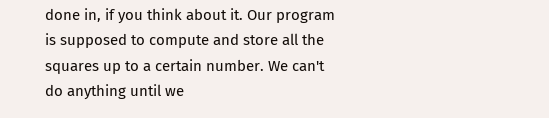done in, if you think about it. Our program is supposed to compute and store all the squares up to a certain number. We can't do anything until we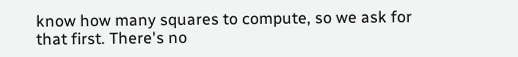know how many squares to compute, so we ask for that first. There's no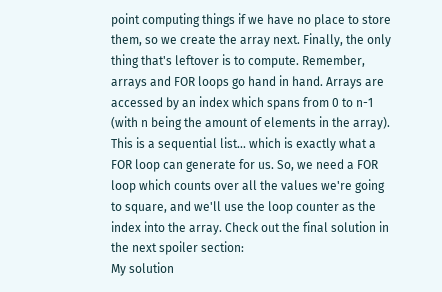point computing things if we have no place to store them, so we create the array next. Finally, the only thing that's leftover is to compute. Remember, arrays and FOR loops go hand in hand. Arrays are accessed by an index which spans from 0 to n-1 (with n being the amount of elements in the array). This is a sequential list... which is exactly what a FOR loop can generate for us. So, we need a FOR loop which counts over all the values we're going to square, and we'll use the loop counter as the index into the array. Check out the final solution in the next spoiler section:
My solution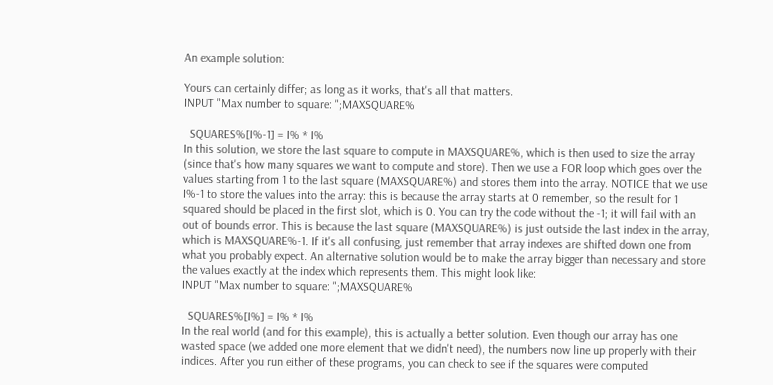An example solution:

Yours can certainly differ; as long as it works, that's all that matters.
INPUT "Max number to square: ";MAXSQUARE%

  SQUARES%[I%-1] = I% * I%
In this solution, we store the last square to compute in MAXSQUARE%, which is then used to size the array (since that's how many squares we want to compute and store). Then we use a FOR loop which goes over the values starting from 1 to the last square (MAXSQUARE%) and stores them into the array. NOTICE that we use I%-1 to store the values into the array: this is because the array starts at 0 remember, so the result for 1 squared should be placed in the first slot, which is 0. You can try the code without the -1; it will fail with an out of bounds error. This is because the last square (MAXSQUARE%) is just outside the last index in the array, which is MAXSQUARE%-1. If it's all confusing, just remember that array indexes are shifted down one from what you probably expect. An alternative solution would be to make the array bigger than necessary and store the values exactly at the index which represents them. This might look like:
INPUT "Max number to square: ";MAXSQUARE%

  SQUARES%[I%] = I% * I%
In the real world (and for this example), this is actually a better solution. Even though our array has one wasted space (we added one more element that we didn't need), the numbers now line up properly with their indices. After you run either of these programs, you can check to see if the squares were computed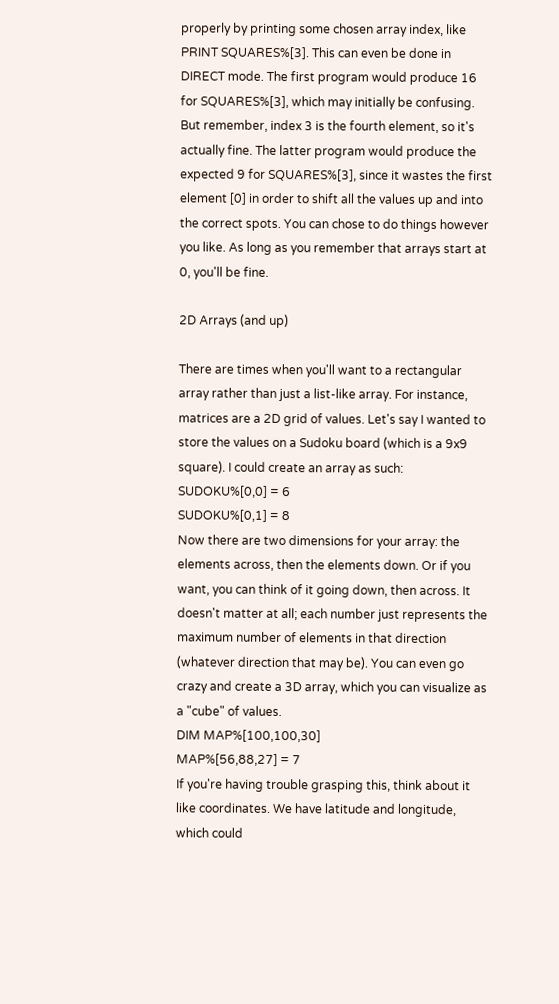properly by printing some chosen array index, like PRINT SQUARES%[3]. This can even be done in DIRECT mode. The first program would produce 16 for SQUARES%[3], which may initially be confusing. But remember, index 3 is the fourth element, so it's actually fine. The latter program would produce the expected 9 for SQUARES%[3], since it wastes the first element [0] in order to shift all the values up and into the correct spots. You can chose to do things however you like. As long as you remember that arrays start at 0, you'll be fine.

2D Arrays (and up)

There are times when you'll want to a rectangular array rather than just a list-like array. For instance, matrices are a 2D grid of values. Let's say I wanted to store the values on a Sudoku board (which is a 9x9 square). I could create an array as such:
SUDOKU%[0,0] = 6
SUDOKU%[0,1] = 8
Now there are two dimensions for your array: the elements across, then the elements down. Or if you want, you can think of it going down, then across. It doesn't matter at all; each number just represents the maximum number of elements in that direction (whatever direction that may be). You can even go crazy and create a 3D array, which you can visualize as a "cube" of values.
DIM MAP%[100,100,30]
MAP%[56,88,27] = 7
If you're having trouble grasping this, think about it like coordinates. We have latitude and longitude, which could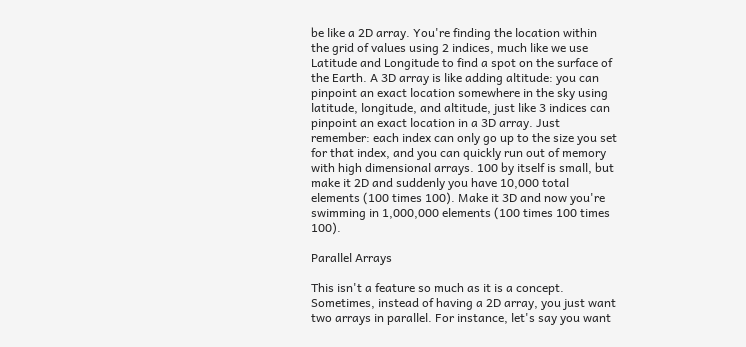be like a 2D array. You're finding the location within the grid of values using 2 indices, much like we use Latitude and Longitude to find a spot on the surface of the Earth. A 3D array is like adding altitude: you can pinpoint an exact location somewhere in the sky using latitude, longitude, and altitude, just like 3 indices can pinpoint an exact location in a 3D array. Just remember: each index can only go up to the size you set for that index, and you can quickly run out of memory with high dimensional arrays. 100 by itself is small, but make it 2D and suddenly you have 10,000 total elements (100 times 100). Make it 3D and now you're swimming in 1,000,000 elements (100 times 100 times 100).

Parallel Arrays

This isn't a feature so much as it is a concept. Sometimes, instead of having a 2D array, you just want two arrays in parallel. For instance, let's say you want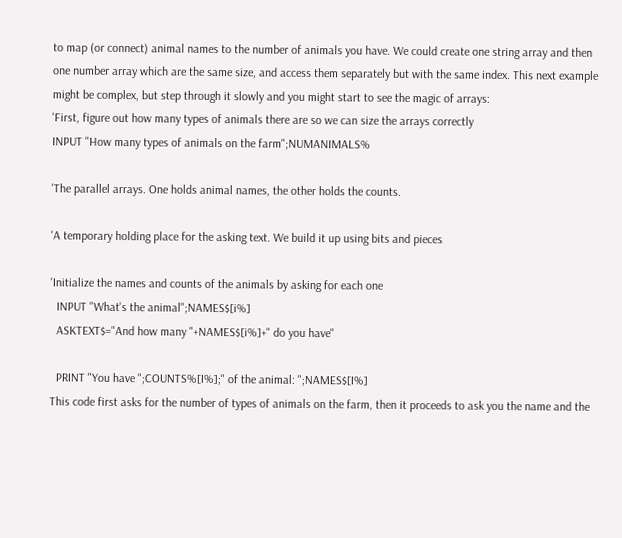to map (or connect) animal names to the number of animals you have. We could create one string array and then one number array which are the same size, and access them separately but with the same index. This next example might be complex, but step through it slowly and you might start to see the magic of arrays:
'First, figure out how many types of animals there are so we can size the arrays correctly
INPUT "How many types of animals on the farm";NUMANIMALS%

'The parallel arrays. One holds animal names, the other holds the counts.

'A temporary holding place for the asking text. We build it up using bits and pieces

'Initialize the names and counts of the animals by asking for each one
  INPUT "What's the animal";NAMES$[i%]
  ASKTEXT$="And how many "+NAMES$[i%]+" do you have"

  PRINT "You have ";COUNTS%[I%];" of the animal: ";NAMES$[I%]
This code first asks for the number of types of animals on the farm, then it proceeds to ask you the name and the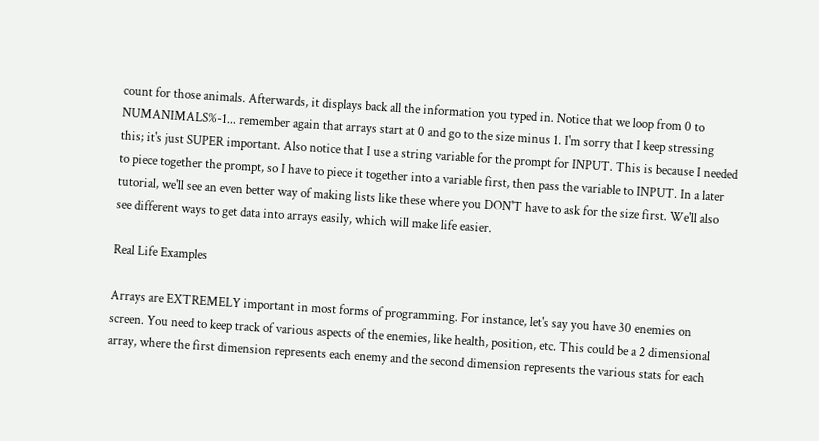count for those animals. Afterwards, it displays back all the information you typed in. Notice that we loop from 0 to NUMANIMALS%-1... remember again that arrays start at 0 and go to the size minus 1. I'm sorry that I keep stressing this; it's just SUPER important. Also notice that I use a string variable for the prompt for INPUT. This is because I needed to piece together the prompt, so I have to piece it together into a variable first, then pass the variable to INPUT. In a later tutorial, we'll see an even better way of making lists like these where you DON'T have to ask for the size first. We'll also see different ways to get data into arrays easily, which will make life easier.

Real Life Examples

Arrays are EXTREMELY important in most forms of programming. For instance, let's say you have 30 enemies on screen. You need to keep track of various aspects of the enemies, like health, position, etc. This could be a 2 dimensional array, where the first dimension represents each enemy and the second dimension represents the various stats for each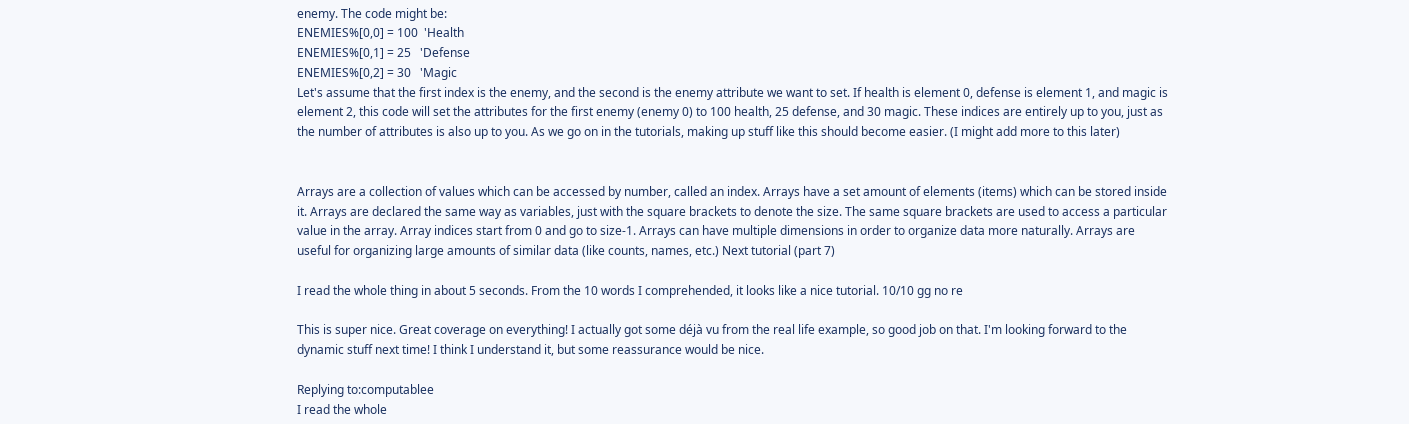enemy. The code might be:
ENEMIES%[0,0] = 100  'Health
ENEMIES%[0,1] = 25   'Defense
ENEMIES%[0,2] = 30   'Magic
Let's assume that the first index is the enemy, and the second is the enemy attribute we want to set. If health is element 0, defense is element 1, and magic is element 2, this code will set the attributes for the first enemy (enemy 0) to 100 health, 25 defense, and 30 magic. These indices are entirely up to you, just as the number of attributes is also up to you. As we go on in the tutorials, making up stuff like this should become easier. (I might add more to this later)


Arrays are a collection of values which can be accessed by number, called an index. Arrays have a set amount of elements (items) which can be stored inside it. Arrays are declared the same way as variables, just with the square brackets to denote the size. The same square brackets are used to access a particular value in the array. Array indices start from 0 and go to size-1. Arrays can have multiple dimensions in order to organize data more naturally. Arrays are useful for organizing large amounts of similar data (like counts, names, etc.) Next tutorial (part 7)

I read the whole thing in about 5 seconds. From the 10 words I comprehended, it looks like a nice tutorial. 10/10 gg no re

This is super nice. Great coverage on everything! I actually got some déjà vu from the real life example, so good job on that. I'm looking forward to the dynamic stuff next time! I think I understand it, but some reassurance would be nice.

Replying to:computablee
I read the whole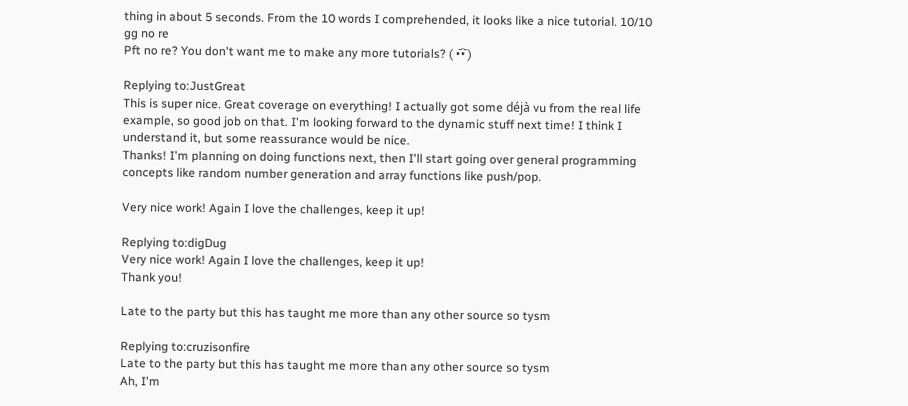thing in about 5 seconds. From the 10 words I comprehended, it looks like a nice tutorial. 10/10 gg no re
Pft no re? You don't want me to make any more tutorials? ( •᷄•᷅ )

Replying to:JustGreat
This is super nice. Great coverage on everything! I actually got some déjà vu from the real life example, so good job on that. I'm looking forward to the dynamic stuff next time! I think I understand it, but some reassurance would be nice.
Thanks! I'm planning on doing functions next, then I'll start going over general programming concepts like random number generation and array functions like push/pop.

Very nice work! Again I love the challenges, keep it up!

Replying to:digDug
Very nice work! Again I love the challenges, keep it up!
Thank you!

Late to the party but this has taught me more than any other source so tysm

Replying to:cruzisonfire
Late to the party but this has taught me more than any other source so tysm
Ah, I'm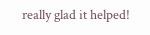really glad it helped!